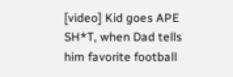[video] Kid goes APE SH*T, when Dad tells him favorite football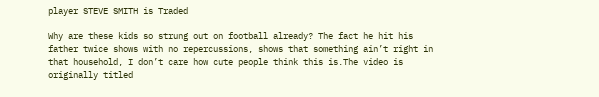player STEVE SMITH is Traded

Why are these kids so strung out on football already? The fact he hit his father twice shows with no repercussions, shows that something ain’t right in that household, I don’t care how cute people think this is.The video is originally titled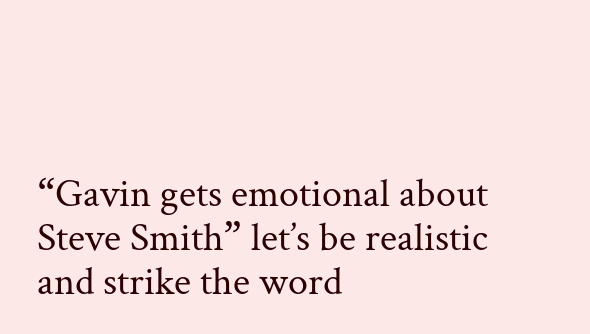“Gavin gets emotional about Steve Smith” let’s be realistic and strike the word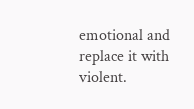emotional and replace it with violent.